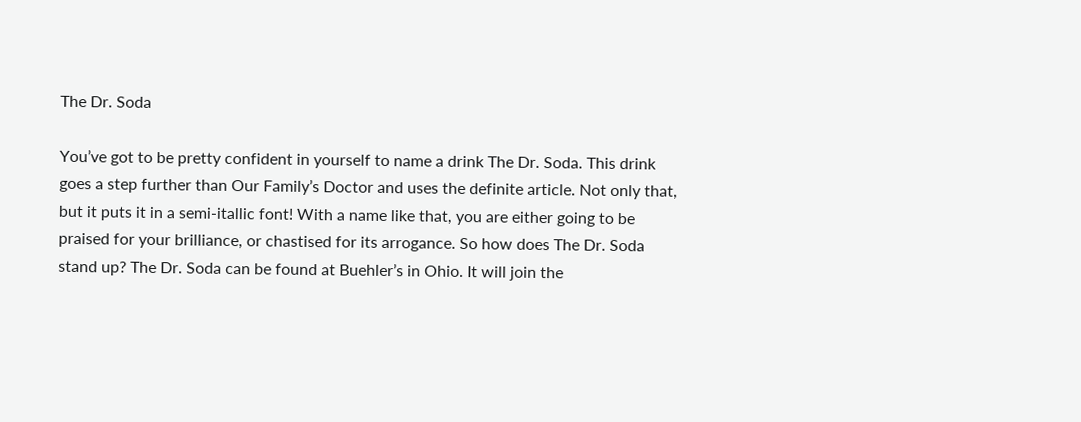The Dr. Soda

You’ve got to be pretty confident in yourself to name a drink The Dr. Soda. This drink goes a step further than Our Family’s Doctor and uses the definite article. Not only that, but it puts it in a semi-itallic font! With a name like that, you are either going to be praised for your brilliance, or chastised for its arrogance. So how does The Dr. Soda stand up? The Dr. Soda can be found at Buehler’s in Ohio. It will join the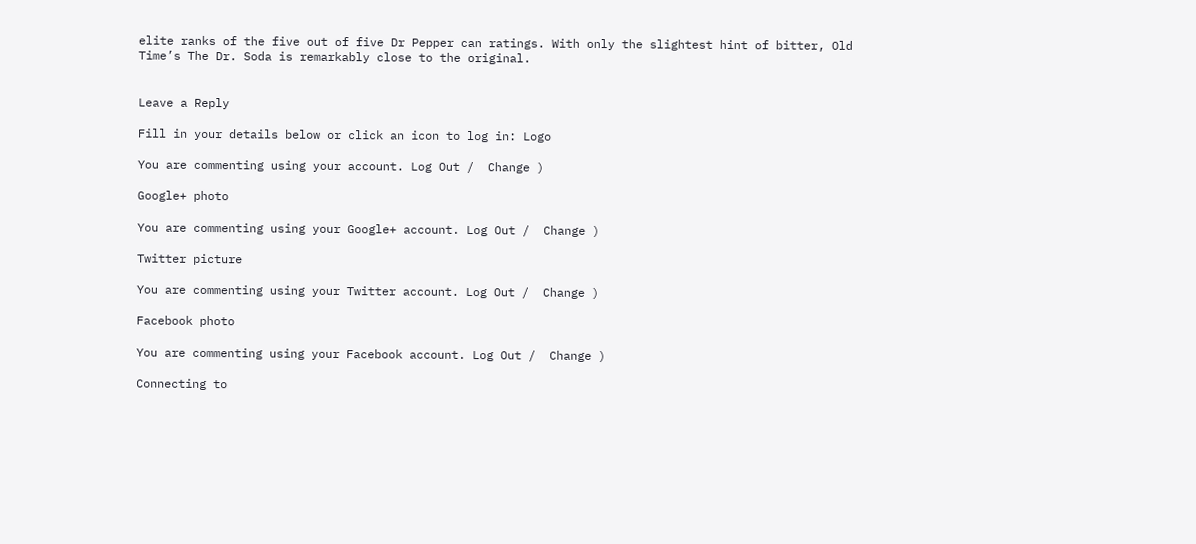elite ranks of the five out of five Dr Pepper can ratings. With only the slightest hint of bitter, Old Time’s The Dr. Soda is remarkably close to the original.


Leave a Reply

Fill in your details below or click an icon to log in: Logo

You are commenting using your account. Log Out /  Change )

Google+ photo

You are commenting using your Google+ account. Log Out /  Change )

Twitter picture

You are commenting using your Twitter account. Log Out /  Change )

Facebook photo

You are commenting using your Facebook account. Log Out /  Change )

Connecting to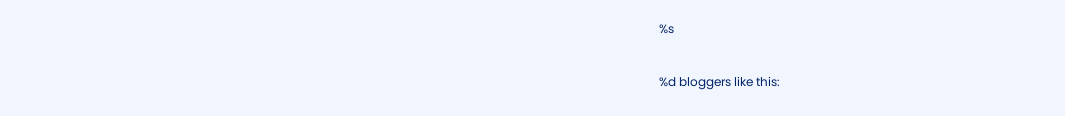%s

%d bloggers like this: